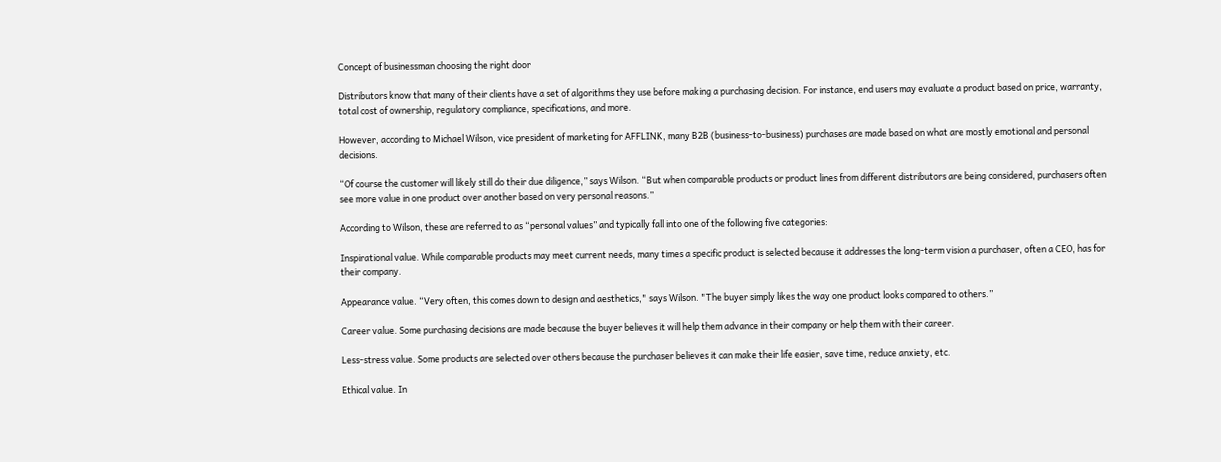Concept of businessman choosing the right door

Distributors know that many of their clients have a set of algorithms they use before making a purchasing decision. For instance, end users may evaluate a product based on price, warranty, total cost of ownership, regulatory compliance, specifications, and more.

However, according to Michael Wilson, vice president of marketing for AFFLINK, many B2B (business-to-business) purchases are made based on what are mostly emotional and personal decisions.

“Of course the customer will likely still do their due diligence,” says Wilson. “But when comparable products or product lines from different distributors are being considered, purchasers often see more value in one product over another based on very personal reasons.”

According to Wilson, these are referred to as “personal values” and typically fall into one of the following five categories:

Inspirational value. While comparable products may meet current needs, many times a specific product is selected because it addresses the long-term vision a purchaser, often a CEO, has for their company.

Appearance value. “Very often, this comes down to design and aesthetics," says Wilson. "The buyer simply likes the way one product looks compared to others.”

Career value. Some purchasing decisions are made because the buyer believes it will help them advance in their company or help them with their career.

Less-stress value. Some products are selected over others because the purchaser believes it can make their life easier, save time, reduce anxiety, etc.

Ethical value. In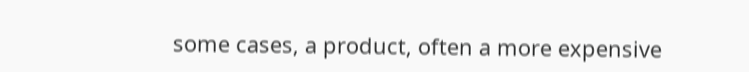some cases, a product, often a more expensive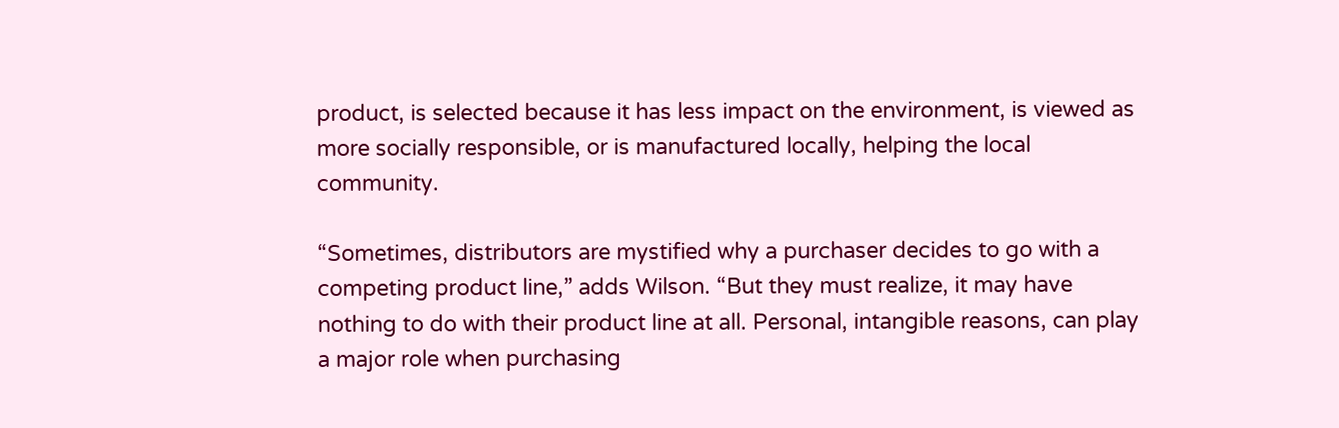product, is selected because it has less impact on the environment, is viewed as more socially responsible, or is manufactured locally, helping the local community.

“Sometimes, distributors are mystified why a purchaser decides to go with a competing product line,” adds Wilson. “But they must realize, it may have nothing to do with their product line at all. Personal, intangible reasons, can play a major role when purchasing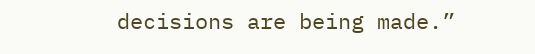decisions are being made.”